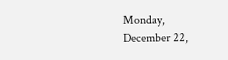Monday, December 22,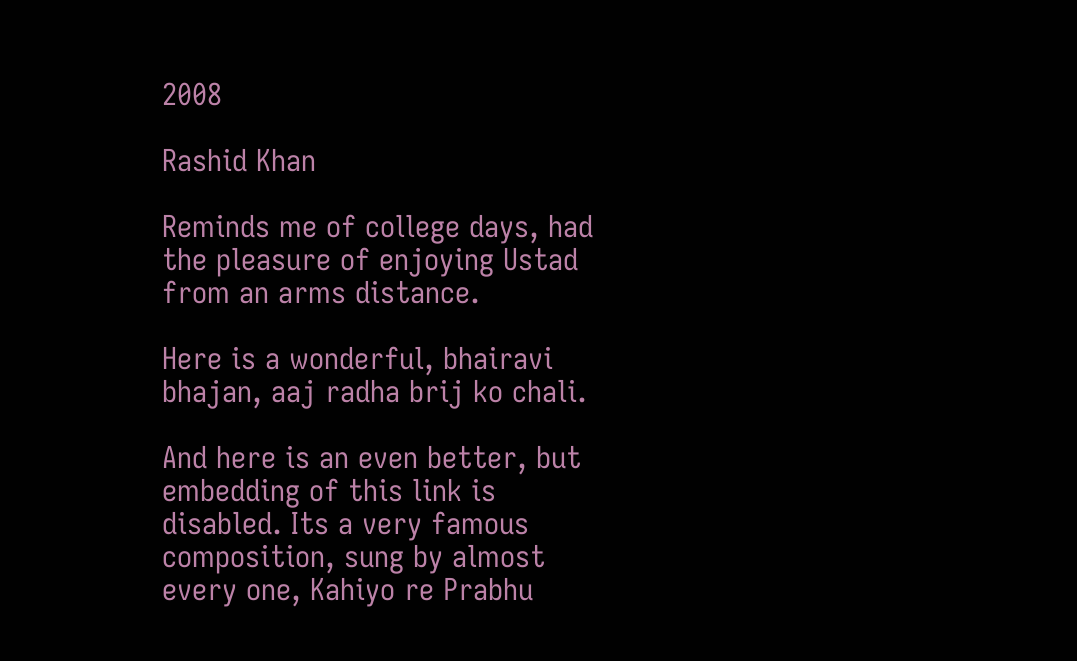2008

Rashid Khan

Reminds me of college days, had the pleasure of enjoying Ustad from an arms distance.

Here is a wonderful, bhairavi bhajan, aaj radha brij ko chali.

And here is an even better, but embedding of this link is disabled. Its a very famous composition, sung by almost every one, Kahiyo re Prabhu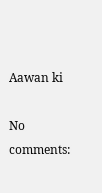Aawan ki

No comments: